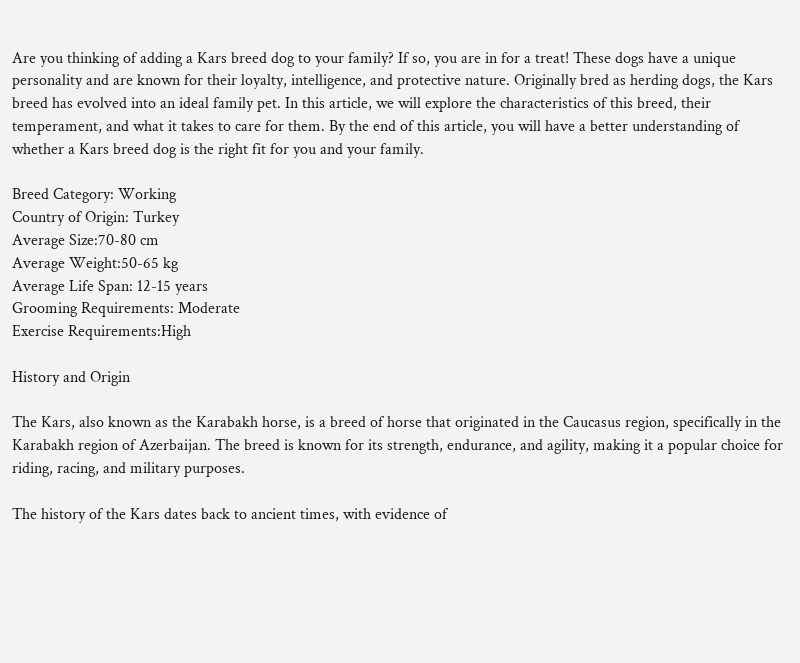Are you thinking of adding a Kars breed dog to your family? If so, you are in for a treat! These dogs have a unique personality and are known for their loyalty, intelligence, and protective nature. Originally bred as herding dogs, the Kars breed has evolved into an ideal family pet. In this article, we will explore the characteristics of this breed, their temperament, and what it takes to care for them. By the end of this article, you will have a better understanding of whether a Kars breed dog is the right fit for you and your family.

Breed Category: Working
Country of Origin: Turkey
Average Size:70-80 cm
Average Weight:50-65 kg
Average Life Span: 12-15 years
Grooming Requirements: Moderate
Exercise Requirements:High

History and Origin

The Kars, also known as the Karabakh horse, is a breed of horse that originated in the Caucasus region, specifically in the Karabakh region of Azerbaijan. The breed is known for its strength, endurance, and agility, making it a popular choice for riding, racing, and military purposes.

The history of the Kars dates back to ancient times, with evidence of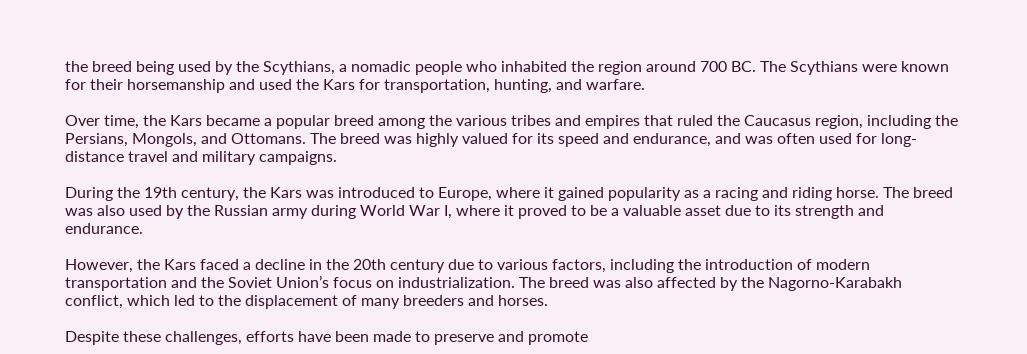the breed being used by the Scythians, a nomadic people who inhabited the region around 700 BC. The Scythians were known for their horsemanship and used the Kars for transportation, hunting, and warfare.

Over time, the Kars became a popular breed among the various tribes and empires that ruled the Caucasus region, including the Persians, Mongols, and Ottomans. The breed was highly valued for its speed and endurance, and was often used for long-distance travel and military campaigns.

During the 19th century, the Kars was introduced to Europe, where it gained popularity as a racing and riding horse. The breed was also used by the Russian army during World War I, where it proved to be a valuable asset due to its strength and endurance.

However, the Kars faced a decline in the 20th century due to various factors, including the introduction of modern transportation and the Soviet Union’s focus on industrialization. The breed was also affected by the Nagorno-Karabakh conflict, which led to the displacement of many breeders and horses.

Despite these challenges, efforts have been made to preserve and promote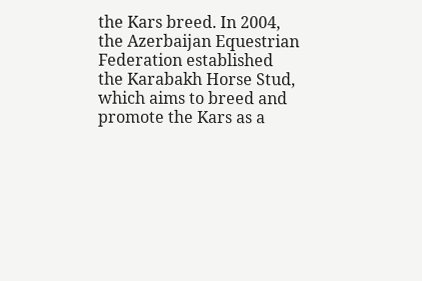the Kars breed. In 2004, the Azerbaijan Equestrian Federation established the Karabakh Horse Stud, which aims to breed and promote the Kars as a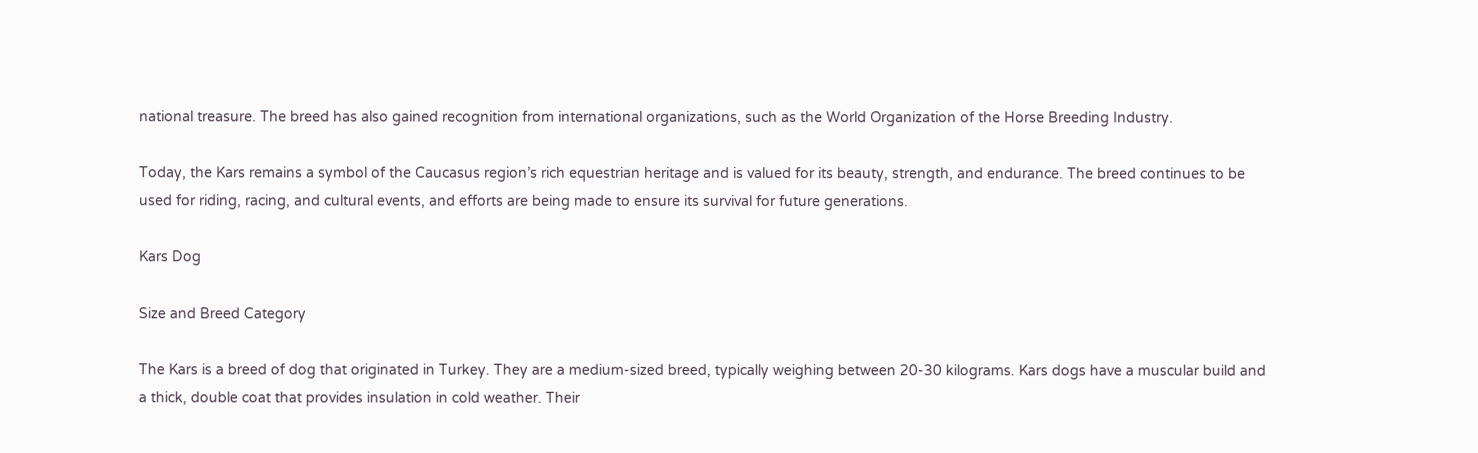national treasure. The breed has also gained recognition from international organizations, such as the World Organization of the Horse Breeding Industry.

Today, the Kars remains a symbol of the Caucasus region’s rich equestrian heritage and is valued for its beauty, strength, and endurance. The breed continues to be used for riding, racing, and cultural events, and efforts are being made to ensure its survival for future generations.

Kars Dog

Size and Breed Category

The Kars is a breed of dog that originated in Turkey. They are a medium-sized breed, typically weighing between 20-30 kilograms. Kars dogs have a muscular build and a thick, double coat that provides insulation in cold weather. Their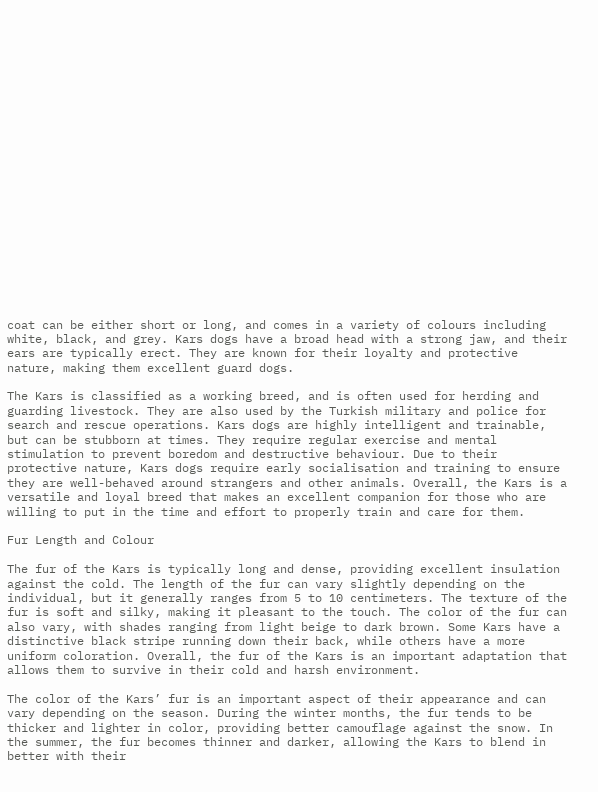coat can be either short or long, and comes in a variety of colours including white, black, and grey. Kars dogs have a broad head with a strong jaw, and their ears are typically erect. They are known for their loyalty and protective nature, making them excellent guard dogs.

The Kars is classified as a working breed, and is often used for herding and guarding livestock. They are also used by the Turkish military and police for search and rescue operations. Kars dogs are highly intelligent and trainable, but can be stubborn at times. They require regular exercise and mental stimulation to prevent boredom and destructive behaviour. Due to their protective nature, Kars dogs require early socialisation and training to ensure they are well-behaved around strangers and other animals. Overall, the Kars is a versatile and loyal breed that makes an excellent companion for those who are willing to put in the time and effort to properly train and care for them.

Fur Length and Colour

The fur of the Kars is typically long and dense, providing excellent insulation against the cold. The length of the fur can vary slightly depending on the individual, but it generally ranges from 5 to 10 centimeters. The texture of the fur is soft and silky, making it pleasant to the touch. The color of the fur can also vary, with shades ranging from light beige to dark brown. Some Kars have a distinctive black stripe running down their back, while others have a more uniform coloration. Overall, the fur of the Kars is an important adaptation that allows them to survive in their cold and harsh environment.

The color of the Kars’ fur is an important aspect of their appearance and can vary depending on the season. During the winter months, the fur tends to be thicker and lighter in color, providing better camouflage against the snow. In the summer, the fur becomes thinner and darker, allowing the Kars to blend in better with their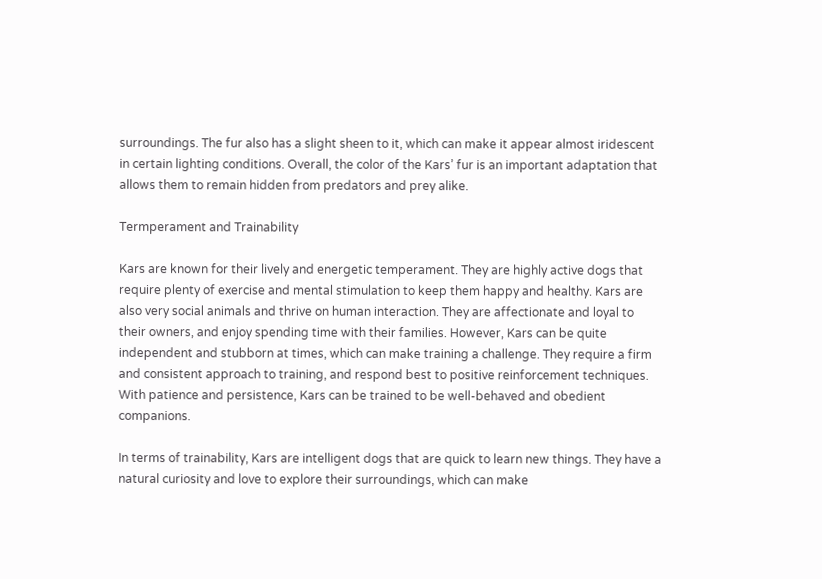surroundings. The fur also has a slight sheen to it, which can make it appear almost iridescent in certain lighting conditions. Overall, the color of the Kars’ fur is an important adaptation that allows them to remain hidden from predators and prey alike.

Termperament and Trainability

Kars are known for their lively and energetic temperament. They are highly active dogs that require plenty of exercise and mental stimulation to keep them happy and healthy. Kars are also very social animals and thrive on human interaction. They are affectionate and loyal to their owners, and enjoy spending time with their families. However, Kars can be quite independent and stubborn at times, which can make training a challenge. They require a firm and consistent approach to training, and respond best to positive reinforcement techniques. With patience and persistence, Kars can be trained to be well-behaved and obedient companions.

In terms of trainability, Kars are intelligent dogs that are quick to learn new things. They have a natural curiosity and love to explore their surroundings, which can make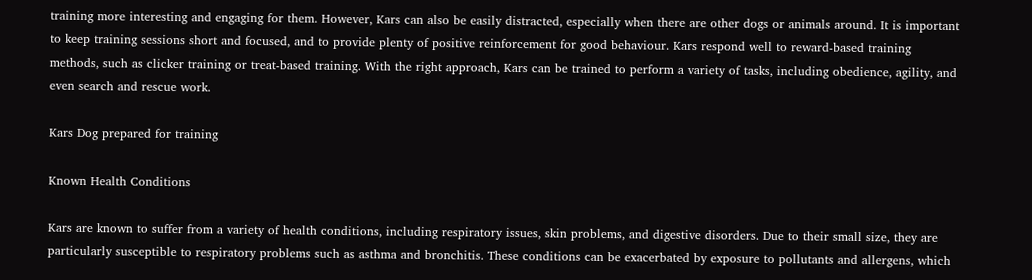training more interesting and engaging for them. However, Kars can also be easily distracted, especially when there are other dogs or animals around. It is important to keep training sessions short and focused, and to provide plenty of positive reinforcement for good behaviour. Kars respond well to reward-based training methods, such as clicker training or treat-based training. With the right approach, Kars can be trained to perform a variety of tasks, including obedience, agility, and even search and rescue work.

Kars Dog prepared for training

Known Health Conditions

Kars are known to suffer from a variety of health conditions, including respiratory issues, skin problems, and digestive disorders. Due to their small size, they are particularly susceptible to respiratory problems such as asthma and bronchitis. These conditions can be exacerbated by exposure to pollutants and allergens, which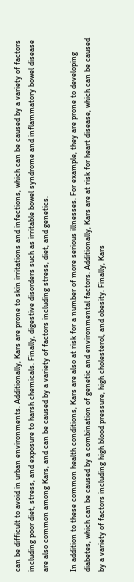can be difficult to avoid in urban environments. Additionally, Kars are prone to skin irritations and infections, which can be caused by a variety of factors including poor diet, stress, and exposure to harsh chemicals. Finally, digestive disorders such as irritable bowel syndrome and inflammatory bowel disease are also common among Kars, and can be caused by a variety of factors including stress, diet, and genetics.

In addition to these common health conditions, Kars are also at risk for a number of more serious illnesses. For example, they are prone to developing diabetes, which can be caused by a combination of genetic and environmental factors. Additionally, Kars are at risk for heart disease, which can be caused by a variety of factors including high blood pressure, high cholesterol, and obesity. Finally, Kars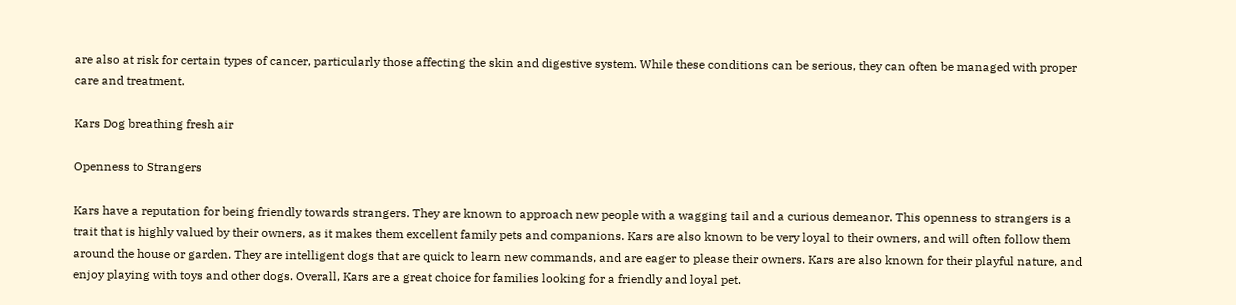are also at risk for certain types of cancer, particularly those affecting the skin and digestive system. While these conditions can be serious, they can often be managed with proper care and treatment.

Kars Dog breathing fresh air

Openness to Strangers

Kars have a reputation for being friendly towards strangers. They are known to approach new people with a wagging tail and a curious demeanor. This openness to strangers is a trait that is highly valued by their owners, as it makes them excellent family pets and companions. Kars are also known to be very loyal to their owners, and will often follow them around the house or garden. They are intelligent dogs that are quick to learn new commands, and are eager to please their owners. Kars are also known for their playful nature, and enjoy playing with toys and other dogs. Overall, Kars are a great choice for families looking for a friendly and loyal pet.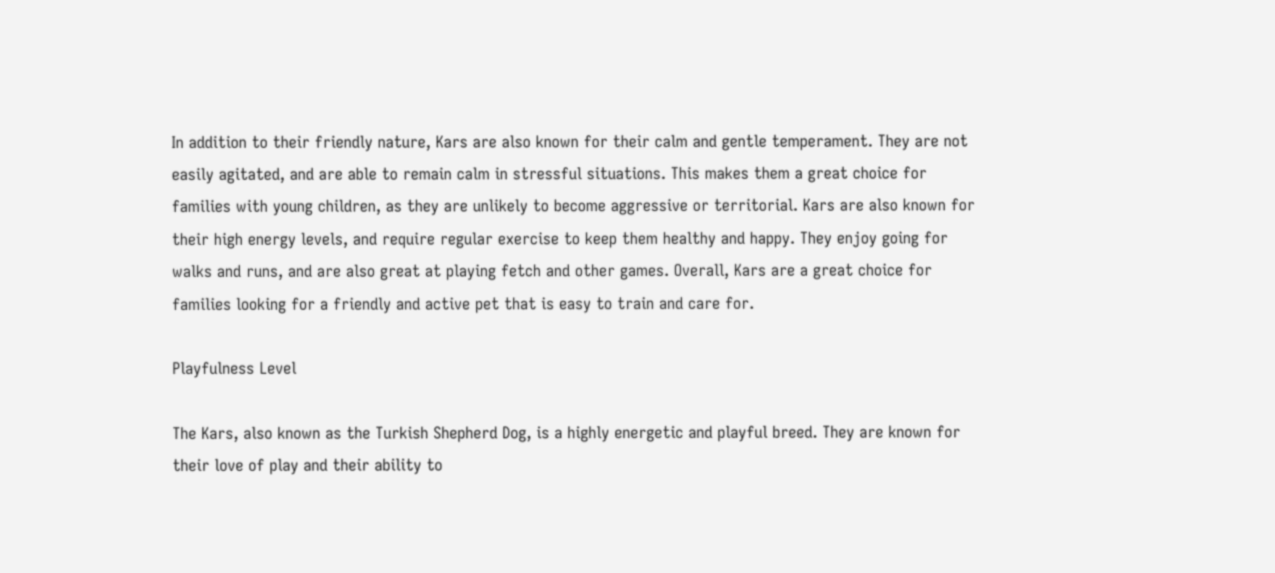In addition to their friendly nature, Kars are also known for their calm and gentle temperament. They are not easily agitated, and are able to remain calm in stressful situations. This makes them a great choice for families with young children, as they are unlikely to become aggressive or territorial. Kars are also known for their high energy levels, and require regular exercise to keep them healthy and happy. They enjoy going for walks and runs, and are also great at playing fetch and other games. Overall, Kars are a great choice for families looking for a friendly and active pet that is easy to train and care for.

Playfulness Level

The Kars, also known as the Turkish Shepherd Dog, is a highly energetic and playful breed. They are known for their love of play and their ability to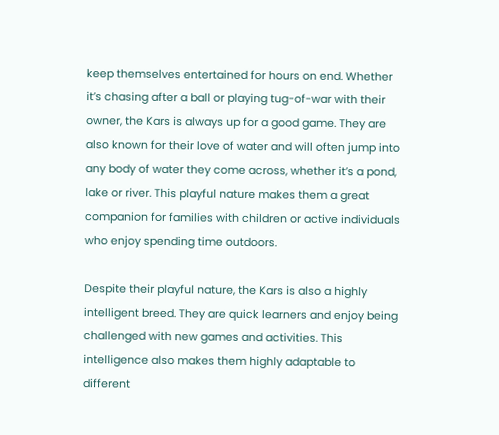keep themselves entertained for hours on end. Whether it’s chasing after a ball or playing tug-of-war with their owner, the Kars is always up for a good game. They are also known for their love of water and will often jump into any body of water they come across, whether it’s a pond, lake or river. This playful nature makes them a great companion for families with children or active individuals who enjoy spending time outdoors.

Despite their playful nature, the Kars is also a highly intelligent breed. They are quick learners and enjoy being challenged with new games and activities. This intelligence also makes them highly adaptable to different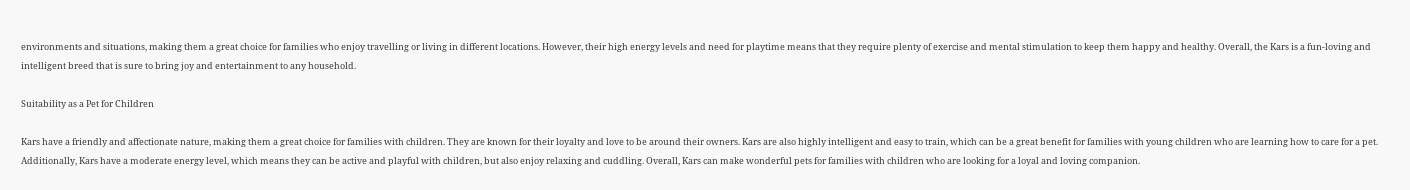environments and situations, making them a great choice for families who enjoy travelling or living in different locations. However, their high energy levels and need for playtime means that they require plenty of exercise and mental stimulation to keep them happy and healthy. Overall, the Kars is a fun-loving and intelligent breed that is sure to bring joy and entertainment to any household.

Suitability as a Pet for Children

Kars have a friendly and affectionate nature, making them a great choice for families with children. They are known for their loyalty and love to be around their owners. Kars are also highly intelligent and easy to train, which can be a great benefit for families with young children who are learning how to care for a pet. Additionally, Kars have a moderate energy level, which means they can be active and playful with children, but also enjoy relaxing and cuddling. Overall, Kars can make wonderful pets for families with children who are looking for a loyal and loving companion.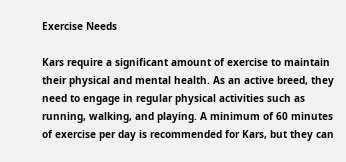Exercise Needs

Kars require a significant amount of exercise to maintain their physical and mental health. As an active breed, they need to engage in regular physical activities such as running, walking, and playing. A minimum of 60 minutes of exercise per day is recommended for Kars, but they can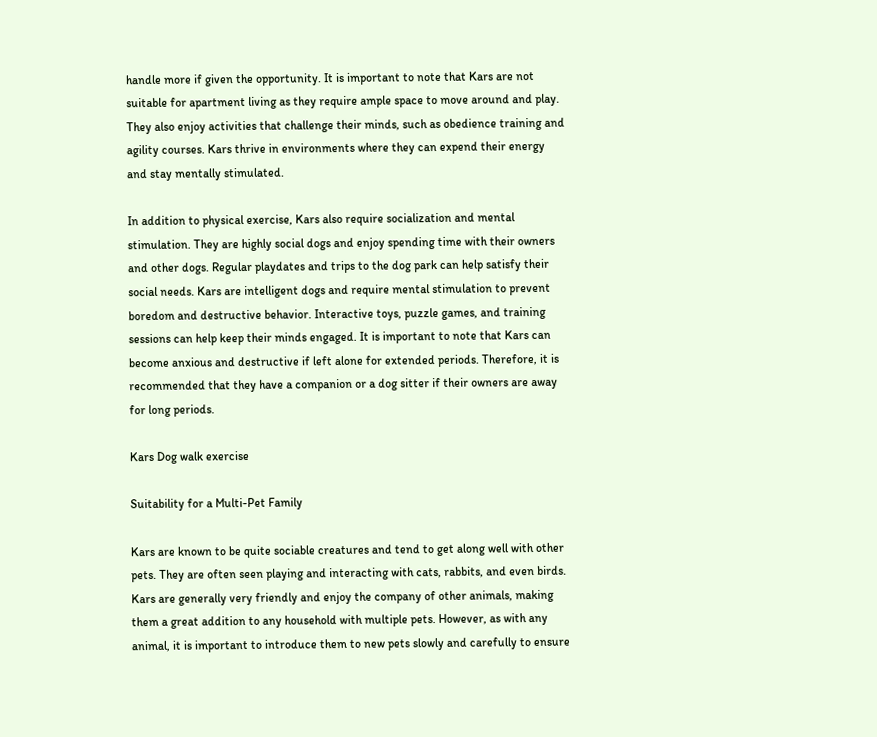handle more if given the opportunity. It is important to note that Kars are not suitable for apartment living as they require ample space to move around and play. They also enjoy activities that challenge their minds, such as obedience training and agility courses. Kars thrive in environments where they can expend their energy and stay mentally stimulated.

In addition to physical exercise, Kars also require socialization and mental stimulation. They are highly social dogs and enjoy spending time with their owners and other dogs. Regular playdates and trips to the dog park can help satisfy their social needs. Kars are intelligent dogs and require mental stimulation to prevent boredom and destructive behavior. Interactive toys, puzzle games, and training sessions can help keep their minds engaged. It is important to note that Kars can become anxious and destructive if left alone for extended periods. Therefore, it is recommended that they have a companion or a dog sitter if their owners are away for long periods.

Kars Dog walk exercise

Suitability for a Multi-Pet Family

Kars are known to be quite sociable creatures and tend to get along well with other pets. They are often seen playing and interacting with cats, rabbits, and even birds. Kars are generally very friendly and enjoy the company of other animals, making them a great addition to any household with multiple pets. However, as with any animal, it is important to introduce them to new pets slowly and carefully to ensure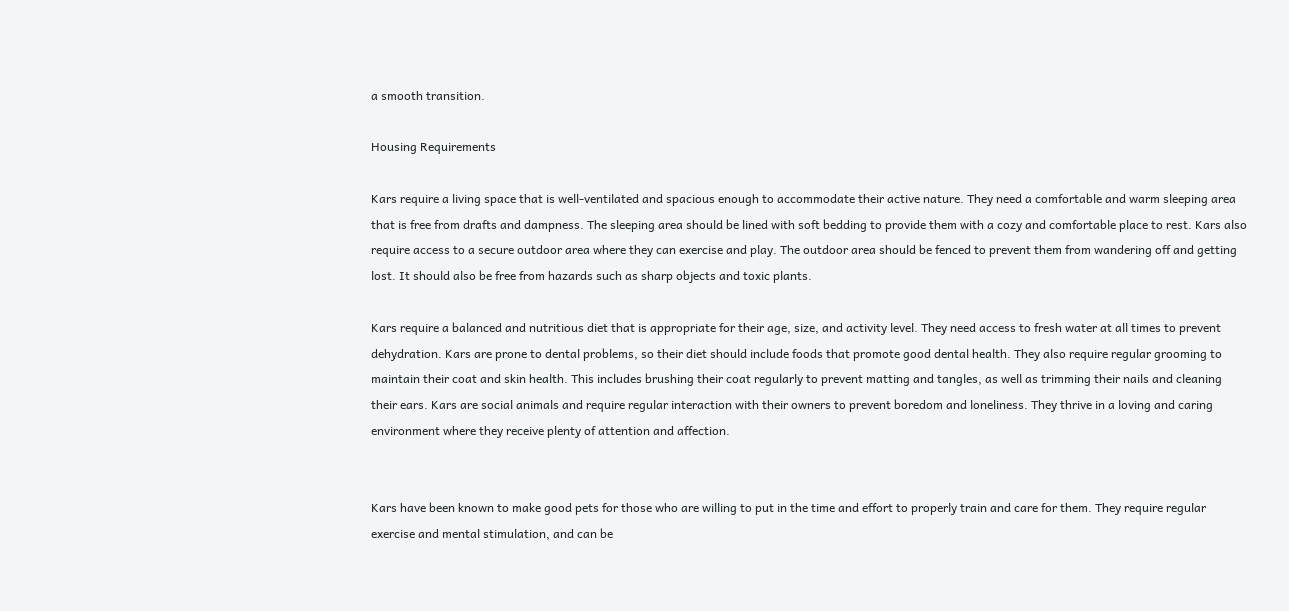a smooth transition.

Housing Requirements

Kars require a living space that is well-ventilated and spacious enough to accommodate their active nature. They need a comfortable and warm sleeping area that is free from drafts and dampness. The sleeping area should be lined with soft bedding to provide them with a cozy and comfortable place to rest. Kars also require access to a secure outdoor area where they can exercise and play. The outdoor area should be fenced to prevent them from wandering off and getting lost. It should also be free from hazards such as sharp objects and toxic plants.

Kars require a balanced and nutritious diet that is appropriate for their age, size, and activity level. They need access to fresh water at all times to prevent dehydration. Kars are prone to dental problems, so their diet should include foods that promote good dental health. They also require regular grooming to maintain their coat and skin health. This includes brushing their coat regularly to prevent matting and tangles, as well as trimming their nails and cleaning their ears. Kars are social animals and require regular interaction with their owners to prevent boredom and loneliness. They thrive in a loving and caring environment where they receive plenty of attention and affection.


Kars have been known to make good pets for those who are willing to put in the time and effort to properly train and care for them. They require regular exercise and mental stimulation, and can be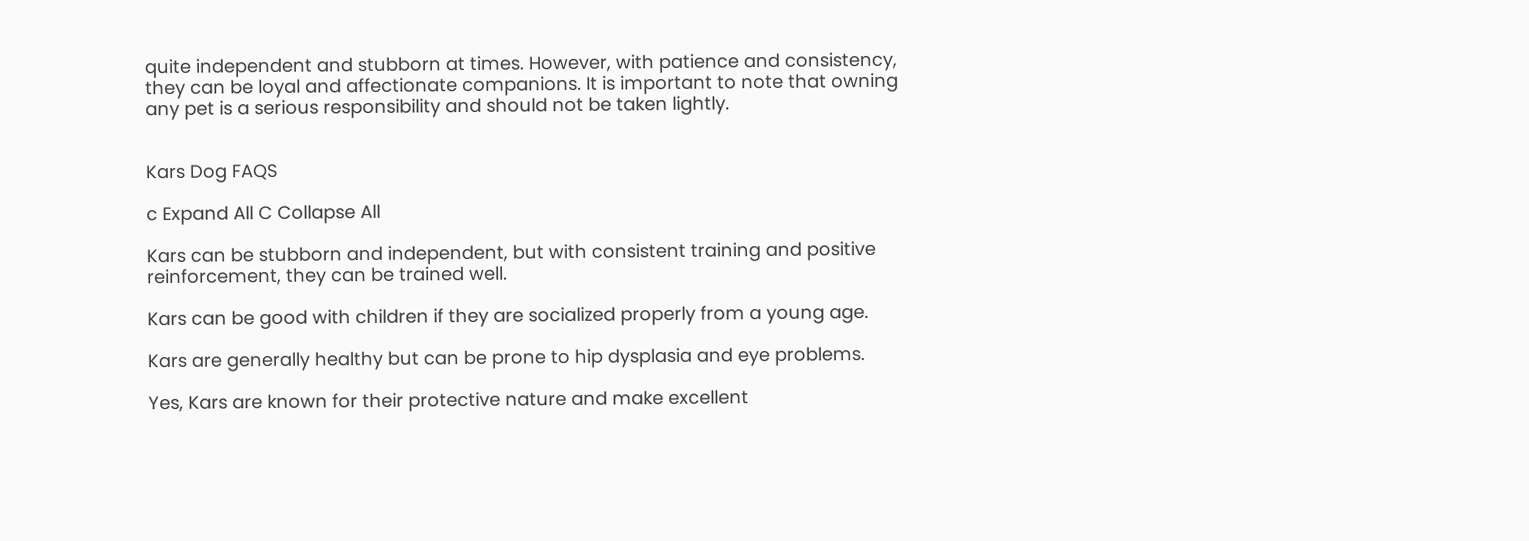quite independent and stubborn at times. However, with patience and consistency, they can be loyal and affectionate companions. It is important to note that owning any pet is a serious responsibility and should not be taken lightly.


Kars Dog FAQS

c Expand All C Collapse All

Kars can be stubborn and independent, but with consistent training and positive reinforcement, they can be trained well.

Kars can be good with children if they are socialized properly from a young age.

Kars are generally healthy but can be prone to hip dysplasia and eye problems.

Yes, Kars are known for their protective nature and make excellent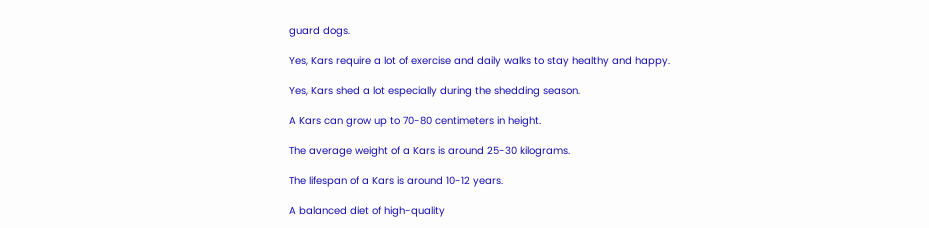guard dogs.

Yes, Kars require a lot of exercise and daily walks to stay healthy and happy.

Yes, Kars shed a lot especially during the shedding season.

A Kars can grow up to 70-80 centimeters in height.

The average weight of a Kars is around 25-30 kilograms.

The lifespan of a Kars is around 10-12 years.

A balanced diet of high-quality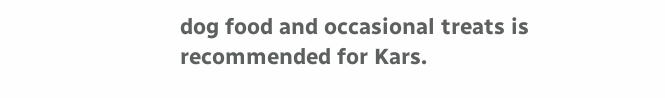dog food and occasional treats is recommended for Kars.